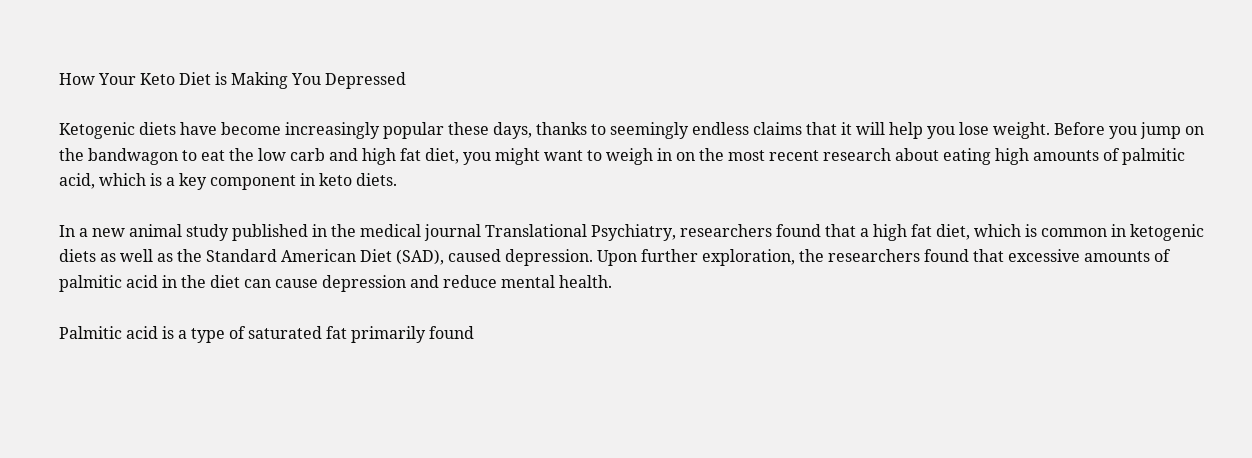How Your Keto Diet is Making You Depressed

Ketogenic diets have become increasingly popular these days, thanks to seemingly endless claims that it will help you lose weight. Before you jump on the bandwagon to eat the low carb and high fat diet, you might want to weigh in on the most recent research about eating high amounts of palmitic acid, which is a key component in keto diets.

In a new animal study published in the medical journal Translational Psychiatry, researchers found that a high fat diet, which is common in ketogenic diets as well as the Standard American Diet (SAD), caused depression. Upon further exploration, the researchers found that excessive amounts of palmitic acid in the diet can cause depression and reduce mental health.

Palmitic acid is a type of saturated fat primarily found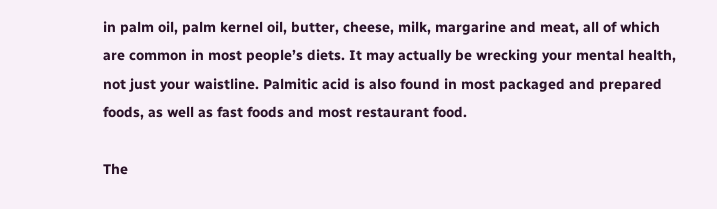in palm oil, palm kernel oil, butter, cheese, milk, margarine and meat, all of which are common in most people’s diets. It may actually be wrecking your mental health, not just your waistline. Palmitic acid is also found in most packaged and prepared foods, as well as fast foods and most restaurant food.

The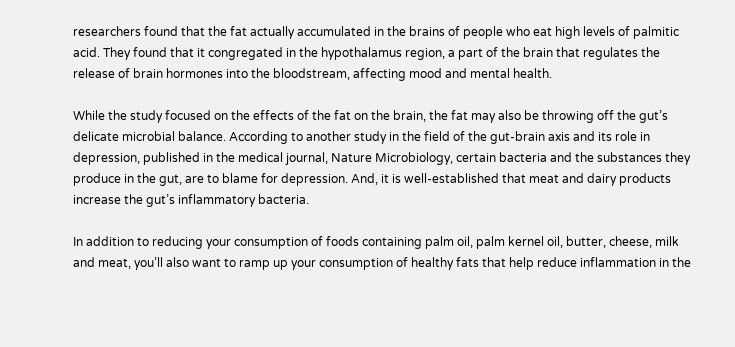researchers found that the fat actually accumulated in the brains of people who eat high levels of palmitic acid. They found that it congregated in the hypothalamus region, a part of the brain that regulates the release of brain hormones into the bloodstream, affecting mood and mental health.

While the study focused on the effects of the fat on the brain, the fat may also be throwing off the gut’s delicate microbial balance. According to another study in the field of the gut-brain axis and its role in depression, published in the medical journal, Nature Microbiology, certain bacteria and the substances they produce in the gut, are to blame for depression. And, it is well-established that meat and dairy products increase the gut’s inflammatory bacteria.

In addition to reducing your consumption of foods containing palm oil, palm kernel oil, butter, cheese, milk and meat, you’ll also want to ramp up your consumption of healthy fats that help reduce inflammation in the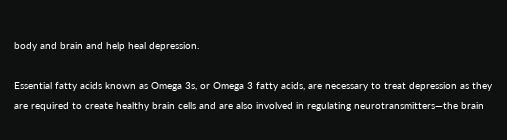body and brain and help heal depression.

Essential fatty acids known as Omega 3s, or Omega 3 fatty acids, are necessary to treat depression as they are required to create healthy brain cells and are also involved in regulating neurotransmitters—the brain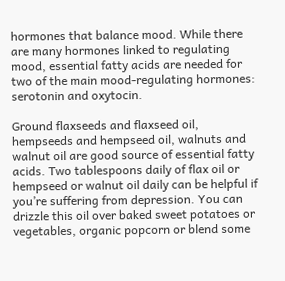hormones that balance mood. While there are many hormones linked to regulating mood, essential fatty acids are needed for two of the main mood-regulating hormones: serotonin and oxytocin.

Ground flaxseeds and flaxseed oil, hempseeds and hempseed oil, walnuts and walnut oil are good source of essential fatty acids. Two tablespoons daily of flax oil or hempseed or walnut oil daily can be helpful if you’re suffering from depression. You can drizzle this oil over baked sweet potatoes or vegetables, organic popcorn or blend some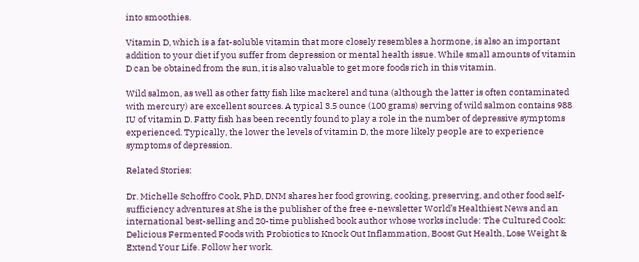into smoothies.

Vitamin D, which is a fat-soluble vitamin that more closely resembles a hormone, is also an important addition to your diet if you suffer from depression or mental health issue. While small amounts of vitamin D can be obtained from the sun, it is also valuable to get more foods rich in this vitamin.

Wild salmon, as well as other fatty fish like mackerel and tuna (although the latter is often contaminated with mercury) are excellent sources. A typical 3.5 ounce (100 grams) serving of wild salmon contains 988 IU of vitamin D. Fatty fish has been recently found to play a role in the number of depressive symptoms experienced. Typically, the lower the levels of vitamin D, the more likely people are to experience symptoms of depression.

Related Stories:

Dr. Michelle Schoffro Cook, PhD, DNM shares her food growing, cooking, preserving, and other food self-sufficiency adventures at She is the publisher of the free e-newsletter World’s Healthiest News and an international best-selling and 20-time published book author whose works include: The Cultured Cook: Delicious Fermented Foods with Probiotics to Knock Out Inflammation, Boost Gut Health, Lose Weight & Extend Your Life. Follow her work.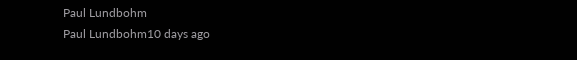Paul Lundbohm
Paul Lundbohm10 days ago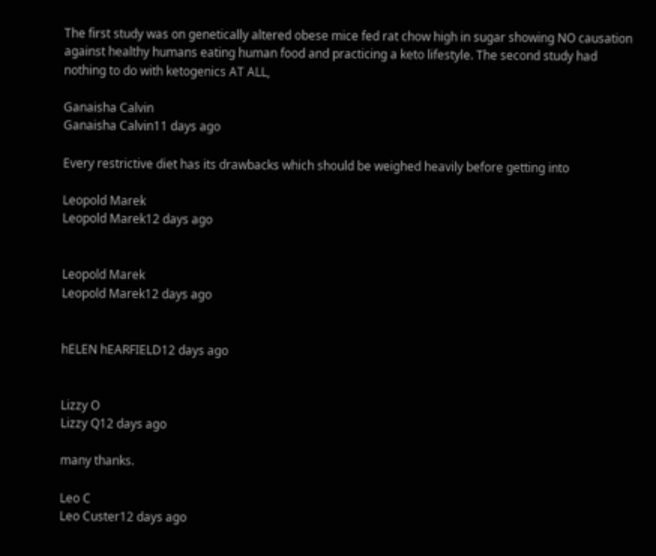The first study was on genetically altered obese mice fed rat chow high in sugar showing NO causation against healthy humans eating human food and practicing a keto lifestyle. The second study had nothing to do with ketogenics AT ALL,

Ganaisha Calvin
Ganaisha Calvin11 days ago

Every restrictive diet has its drawbacks which should be weighed heavily before getting into

Leopold Marek
Leopold Marek12 days ago


Leopold Marek
Leopold Marek12 days ago


hELEN hEARFIELD12 days ago


Lizzy O
Lizzy Q12 days ago

many thanks.

Leo C
Leo Custer12 days ago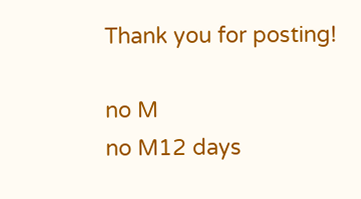Thank you for posting!

no M
no M12 days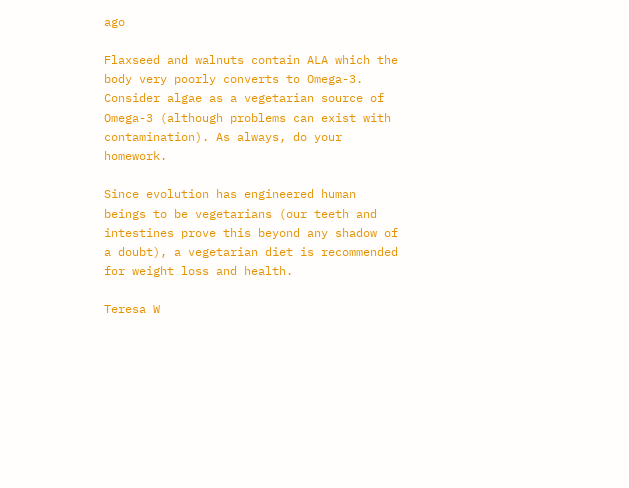ago

Flaxseed and walnuts contain ALA which the body very poorly converts to Omega-3. Consider algae as a vegetarian source of Omega-3 (although problems can exist with contamination). As always, do your homework.

Since evolution has engineered human beings to be vegetarians (our teeth and intestines prove this beyond any shadow of a doubt), a vegetarian diet is recommended for weight loss and health.

Teresa W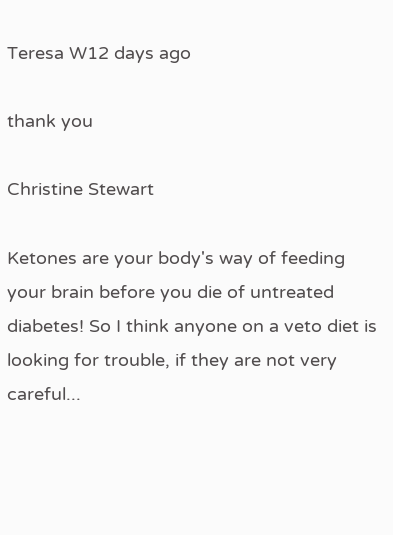Teresa W12 days ago

thank you

Christine Stewart

Ketones are your body's way of feeding your brain before you die of untreated diabetes! So I think anyone on a veto diet is looking for trouble, if they are not very careful...